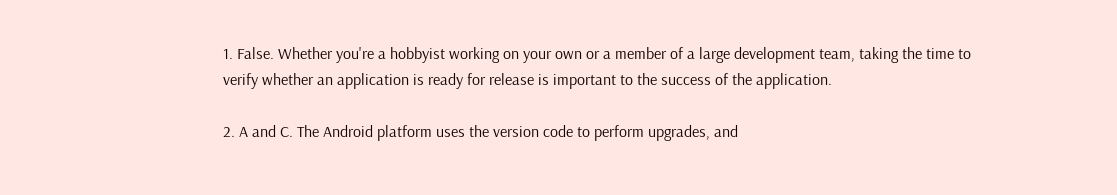1. False. Whether you're a hobbyist working on your own or a member of a large development team, taking the time to verify whether an application is ready for release is important to the success of the application.

2. A and C. The Android platform uses the version code to perform upgrades, and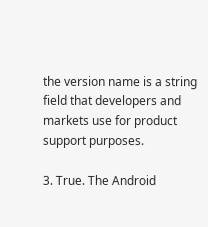the version name is a string field that developers and markets use for product support purposes.

3. True. The Android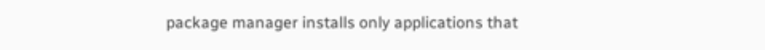package manager installs only applications that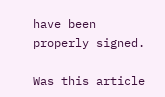have been properly signed.

Was this article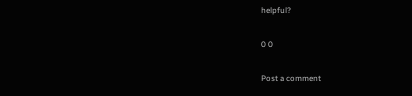helpful?

0 0

Post a comment